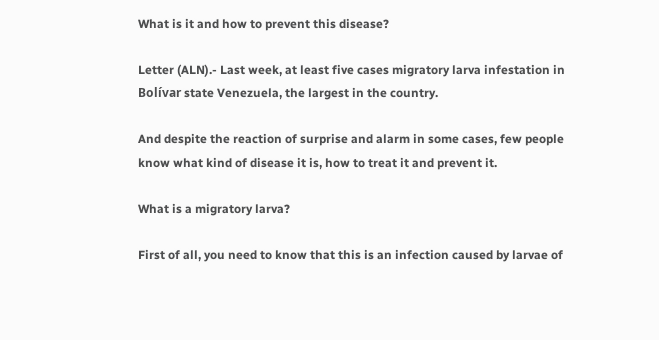What is it and how to prevent this disease?

Letter (ALN).- Last week, at least five cases migratory larva infestation in Bolívar state Venezuela, the largest in the country.

And despite the reaction of surprise and alarm in some cases, few people know what kind of disease it is, how to treat it and prevent it.

What is a migratory larva?

First of all, you need to know that this is an infection caused by larvae of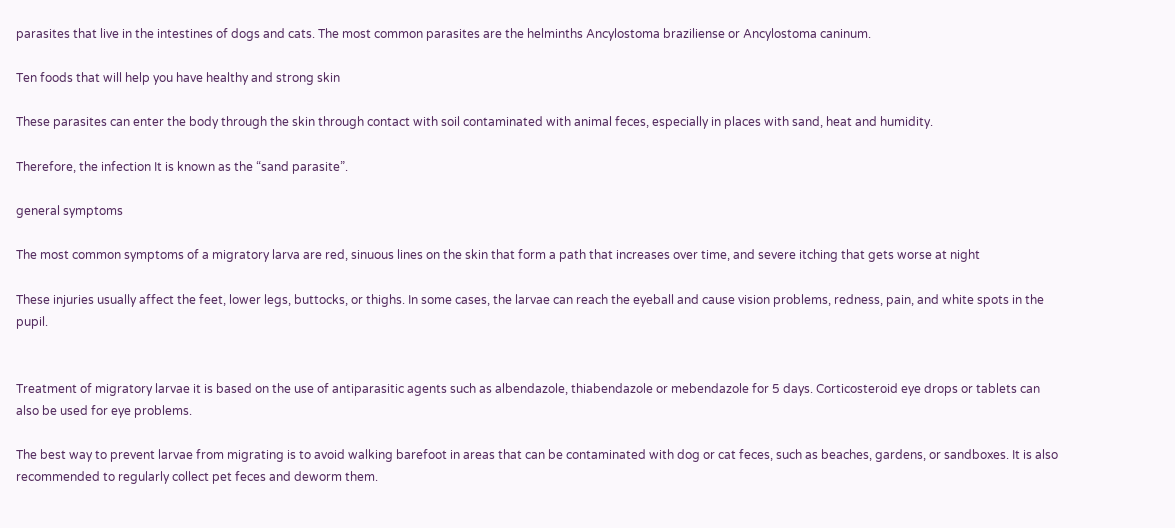parasites that live in the intestines of dogs and cats. The most common parasites are the helminths Ancylostoma braziliense or Ancylostoma caninum.

Ten foods that will help you have healthy and strong skin

These parasites can enter the body through the skin through contact with soil contaminated with animal feces, especially in places with sand, heat and humidity.

Therefore, the infection It is known as the “sand parasite”.

general symptoms

The most common symptoms of a migratory larva are red, sinuous lines on the skin that form a path that increases over time, and severe itching that gets worse at night

These injuries usually affect the feet, lower legs, buttocks, or thighs. In some cases, the larvae can reach the eyeball and cause vision problems, redness, pain, and white spots in the pupil.


Treatment of migratory larvae it is based on the use of antiparasitic agents such as albendazole, thiabendazole or mebendazole for 5 days. Corticosteroid eye drops or tablets can also be used for eye problems.

The best way to prevent larvae from migrating is to avoid walking barefoot in areas that can be contaminated with dog or cat feces, such as beaches, gardens, or sandboxes. It is also recommended to regularly collect pet feces and deworm them.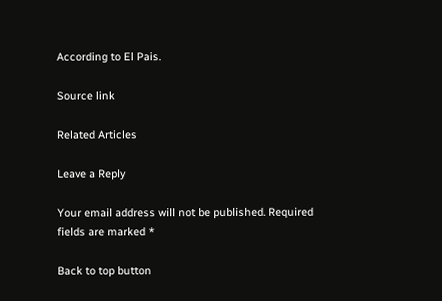According to El Pais.

Source link

Related Articles

Leave a Reply

Your email address will not be published. Required fields are marked *

Back to top button